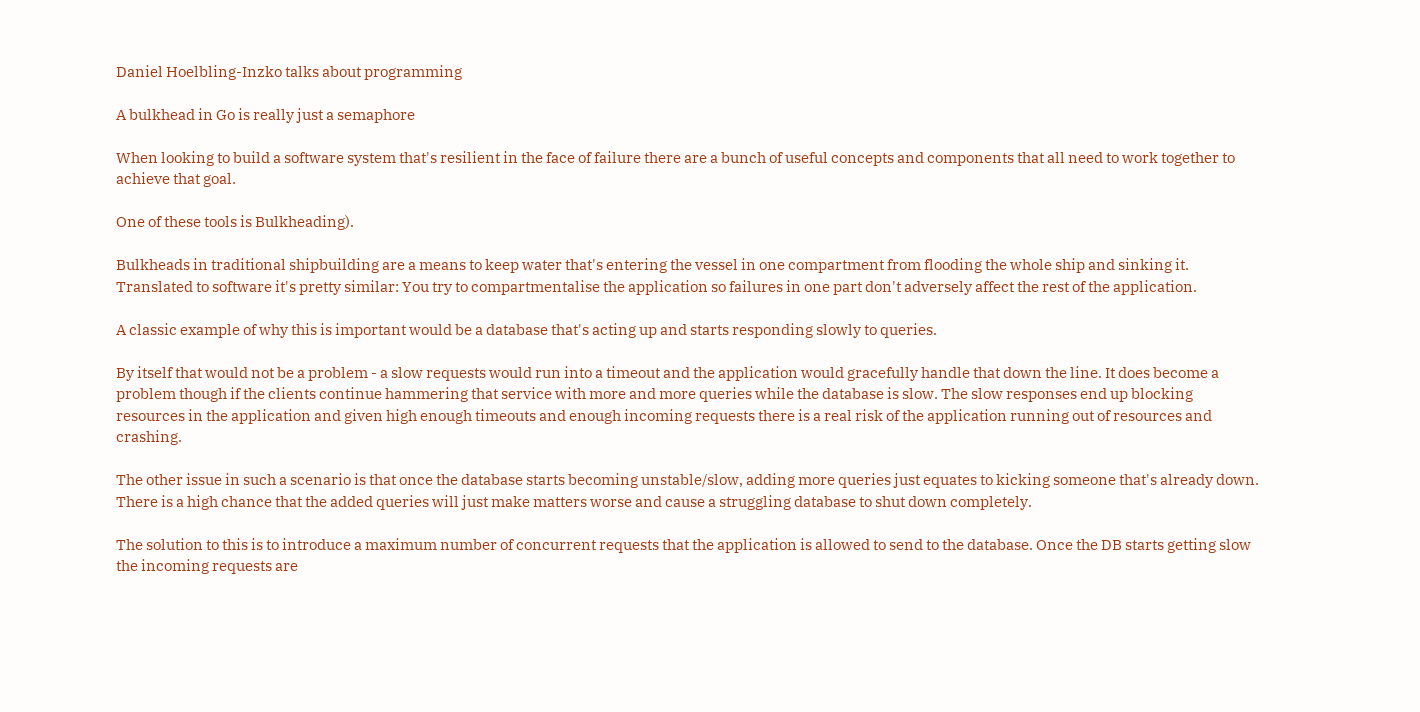Daniel Hoelbling-Inzko talks about programming

A bulkhead in Go is really just a semaphore

When looking to build a software system that's resilient in the face of failure there are a bunch of useful concepts and components that all need to work together to achieve that goal.

One of these tools is Bulkheading).

Bulkheads in traditional shipbuilding are a means to keep water that's entering the vessel in one compartment from flooding the whole ship and sinking it. Translated to software it's pretty similar: You try to compartmentalise the application so failures in one part don't adversely affect the rest of the application.

A classic example of why this is important would be a database that's acting up and starts responding slowly to queries.

By itself that would not be a problem - a slow requests would run into a timeout and the application would gracefully handle that down the line. It does become a problem though if the clients continue hammering that service with more and more queries while the database is slow. The slow responses end up blocking resources in the application and given high enough timeouts and enough incoming requests there is a real risk of the application running out of resources and crashing.

The other issue in such a scenario is that once the database starts becoming unstable/slow, adding more queries just equates to kicking someone that's already down. There is a high chance that the added queries will just make matters worse and cause a struggling database to shut down completely.

The solution to this is to introduce a maximum number of concurrent requests that the application is allowed to send to the database. Once the DB starts getting slow the incoming requests are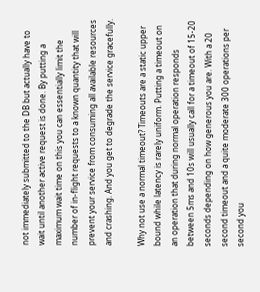not immediately submitted to the DB but actually have to wait until another active request is done. By putting a maximum wait time on this you can essentially limit the number of in-flight requests to a known quantity that will prevent your service from consuming all available resources and crashing. And you get to degrade the service gracefully.

Why not use a normal timeout? Timeouts are a static upper bound while latency is rarely uniform. Putting a timeout on an operation that during normal operation responds between 5ms and 10s will usually call for a timeout of 15-20 seconds depending on how generous you are. With a 20 second timeout and a quite moderate 300 operations per second you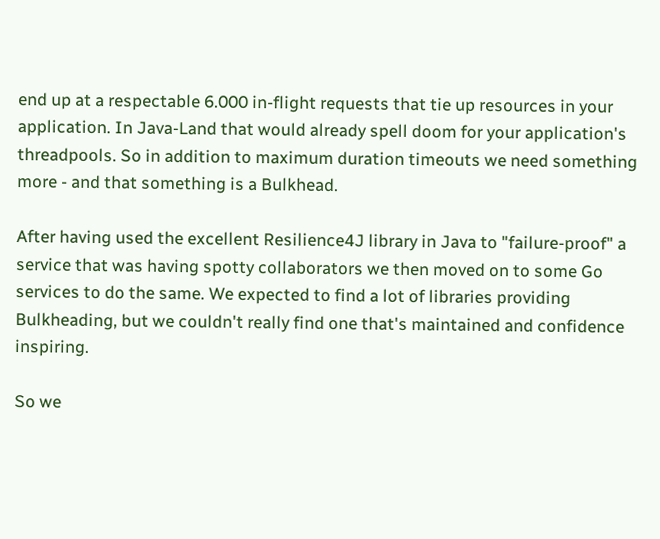end up at a respectable 6.000 in-flight requests that tie up resources in your application. In Java-Land that would already spell doom for your application's threadpools. So in addition to maximum duration timeouts we need something more - and that something is a Bulkhead.

After having used the excellent Resilience4J library in Java to "failure-proof" a service that was having spotty collaborators we then moved on to some Go services to do the same. We expected to find a lot of libraries providing Bulkheading, but we couldn't really find one that's maintained and confidence inspiring.

So we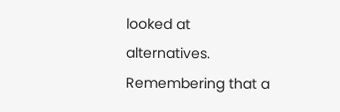looked at alternatives. Remembering that a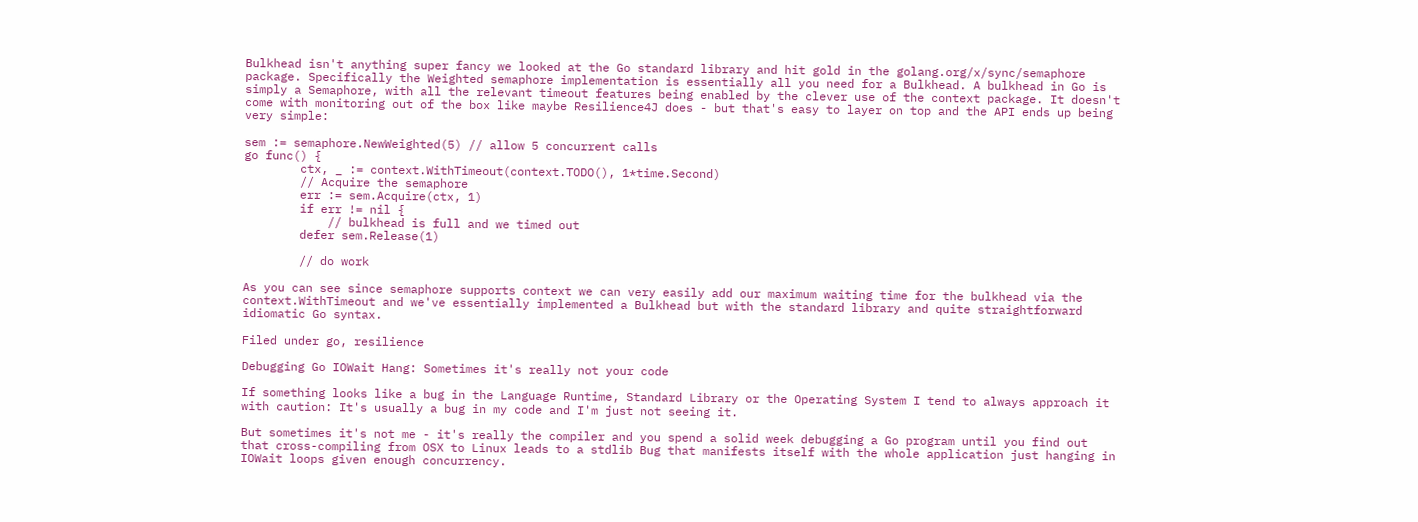Bulkhead isn't anything super fancy we looked at the Go standard library and hit gold in the golang.org/x/sync/semaphore package. Specifically the Weighted semaphore implementation is essentially all you need for a Bulkhead. A bulkhead in Go is simply a Semaphore, with all the relevant timeout features being enabled by the clever use of the context package. It doesn't come with monitoring out of the box like maybe Resilience4J does - but that's easy to layer on top and the API ends up being very simple:

sem := semaphore.NewWeighted(5) // allow 5 concurrent calls
go func() {
        ctx, _ := context.WithTimeout(context.TODO(), 1*time.Second)
        // Acquire the semaphore
        err := sem.Acquire(ctx, 1)
        if err != nil {
            // bulkhead is full and we timed out
        defer sem.Release(1)

        // do work

As you can see since semaphore supports context we can very easily add our maximum waiting time for the bulkhead via the context.WithTimeout and we've essentially implemented a Bulkhead but with the standard library and quite straightforward idiomatic Go syntax.

Filed under go, resilience

Debugging Go IOWait Hang: Sometimes it's really not your code

If something looks like a bug in the Language Runtime, Standard Library or the Operating System I tend to always approach it with caution: It's usually a bug in my code and I'm just not seeing it.

But sometimes it's not me - it's really the compiler and you spend a solid week debugging a Go program until you find out that cross-compiling from OSX to Linux leads to a stdlib Bug that manifests itself with the whole application just hanging in IOWait loops given enough concurrency.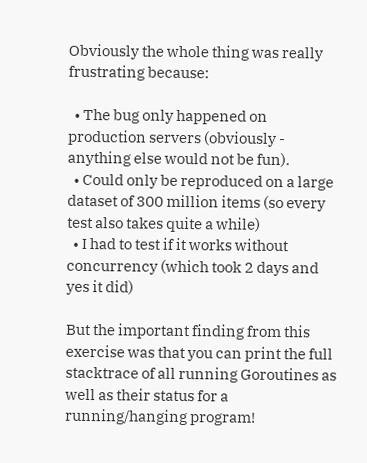Obviously the whole thing was really frustrating because:

  • The bug only happened on production servers (obviously - anything else would not be fun).
  • Could only be reproduced on a large dataset of 300 million items (so every test also takes quite a while)
  • I had to test if it works without concurrency (which took 2 days and yes it did)

But the important finding from this exercise was that you can print the full stacktrace of all running Goroutines as well as their status for a running/hanging program!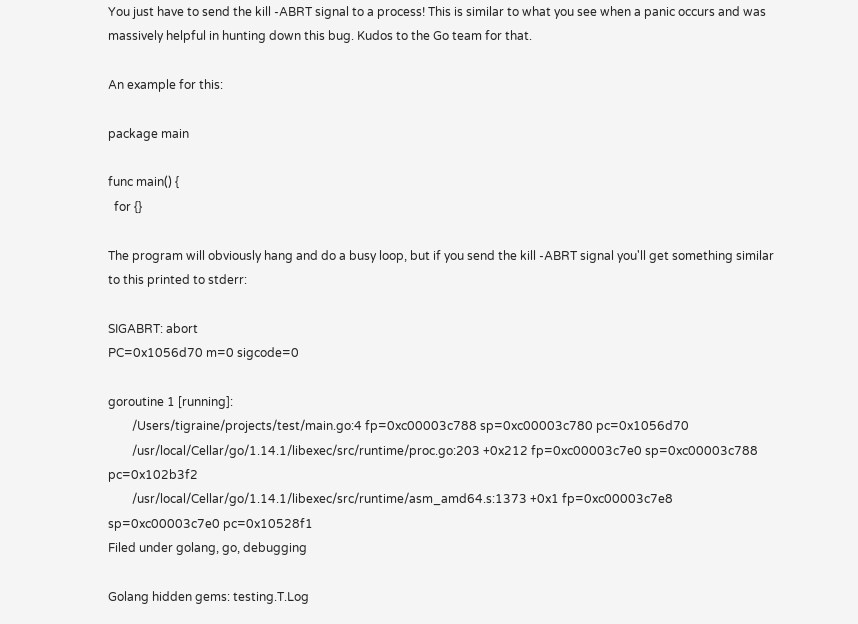You just have to send the kill -ABRT signal to a process! This is similar to what you see when a panic occurs and was massively helpful in hunting down this bug. Kudos to the Go team for that.

An example for this:

package main

func main() {
  for {}

The program will obviously hang and do a busy loop, but if you send the kill -ABRT signal you'll get something similar to this printed to stderr:

SIGABRT: abort
PC=0x1056d70 m=0 sigcode=0

goroutine 1 [running]:
        /Users/tigraine/projects/test/main.go:4 fp=0xc00003c788 sp=0xc00003c780 pc=0x1056d70
        /usr/local/Cellar/go/1.14.1/libexec/src/runtime/proc.go:203 +0x212 fp=0xc00003c7e0 sp=0xc00003c788 pc=0x102b3f2
        /usr/local/Cellar/go/1.14.1/libexec/src/runtime/asm_amd64.s:1373 +0x1 fp=0xc00003c7e8 sp=0xc00003c7e0 pc=0x10528f1
Filed under golang, go, debugging

Golang hidden gems: testing.T.Log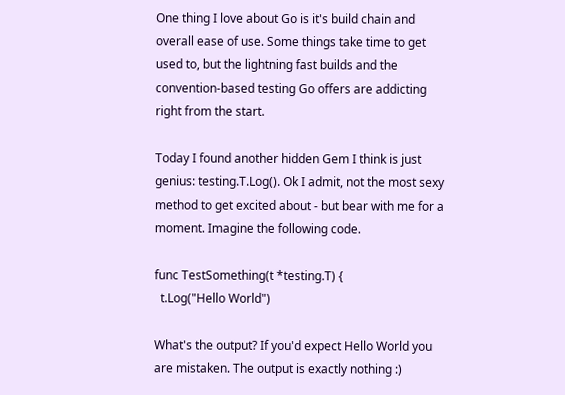One thing I love about Go is it's build chain and overall ease of use. Some things take time to get used to, but the lightning fast builds and the convention-based testing Go offers are addicting right from the start.

Today I found another hidden Gem I think is just genius: testing.T.Log(). Ok I admit, not the most sexy method to get excited about - but bear with me for a moment. Imagine the following code.

func TestSomething(t *testing.T) {
  t.Log("Hello World")

What's the output? If you'd expect Hello World you are mistaken. The output is exactly nothing :)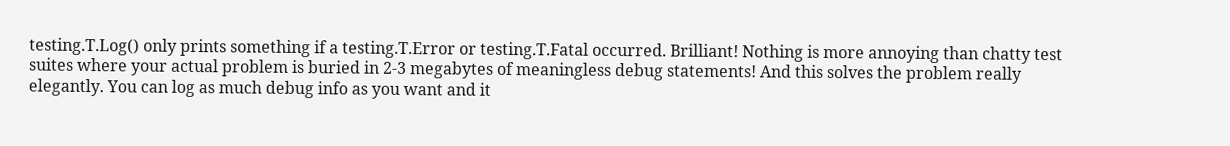testing.T.Log() only prints something if a testing.T.Error or testing.T.Fatal occurred. Brilliant! Nothing is more annoying than chatty test suites where your actual problem is buried in 2-3 megabytes of meaningless debug statements! And this solves the problem really elegantly. You can log as much debug info as you want and it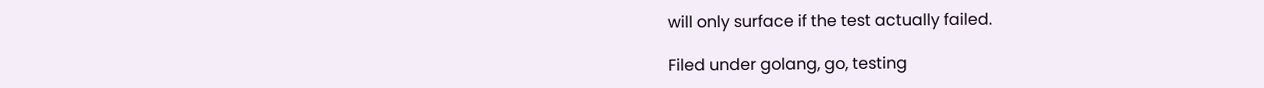will only surface if the test actually failed.

Filed under golang, go, testing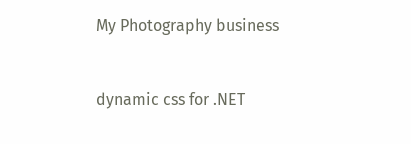My Photography business


dynamic css for .NET